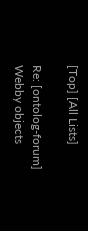[Top] [All Lists]

Re: [ontolog-forum] Webby objects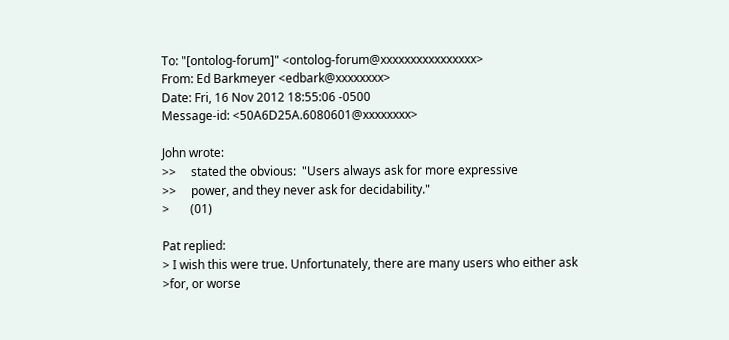To: "[ontolog-forum]" <ontolog-forum@xxxxxxxxxxxxxxxx>
From: Ed Barkmeyer <edbark@xxxxxxxx>
Date: Fri, 16 Nov 2012 18:55:06 -0500
Message-id: <50A6D25A.6080601@xxxxxxxx>

John wrote:
>>     stated the obvious:  "Users always ask for more expressive
>>     power, and they never ask for decidability."
>       (01)

Pat replied:
> I wish this were true. Unfortunately, there are many users who either ask
>for, or worse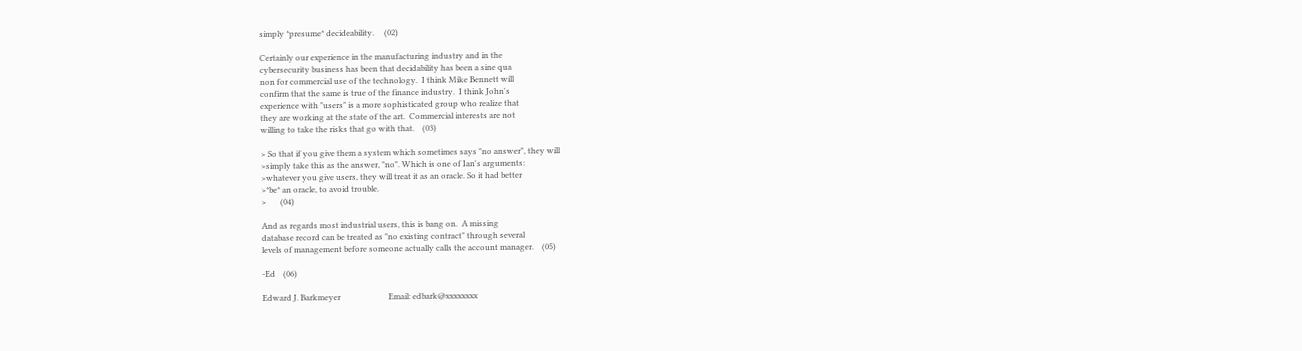simply *presume* decideability.     (02)

Certainly our experience in the manufacturing industry and in the
cybersecurity business has been that decidability has been a sine qua
non for commercial use of the technology.  I think Mike Bennett will
confirm that the same is true of the finance industry.  I think John's
experience with "users" is a more sophisticated group who realize that
they are working at the state of the art.  Commercial interests are not
willing to take the risks that go with that.    (03)

> So that if you give them a system which sometimes says "no answer", they will
>simply take this as the answer, "no". Which is one of Ian's arguments:
>whatever you give users, they will treat it as an oracle. So it had better
>*be* an oracle, to avoid trouble.
>       (04)

And as regards most industrial users, this is bang on.  A missing
database record can be treated as "no existing contract" through several
levels of management before someone actually calls the account manager.    (05)

-Ed    (06)

Edward J. Barkmeyer                        Email: edbark@xxxxxxxx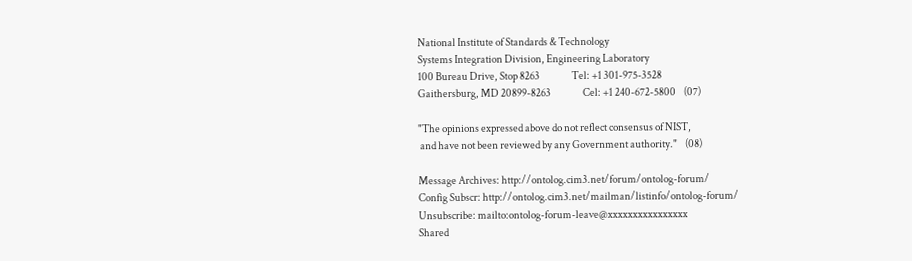National Institute of Standards & Technology
Systems Integration Division, Engineering Laboratory
100 Bureau Drive, Stop 8263                Tel: +1 301-975-3528
Gaithersburg, MD 20899-8263                Cel: +1 240-672-5800    (07)

"The opinions expressed above do not reflect consensus of NIST,
 and have not been reviewed by any Government authority."    (08)

Message Archives: http://ontolog.cim3.net/forum/ontolog-forum/
Config Subscr: http://ontolog.cim3.net/mailman/listinfo/ontolog-forum/
Unsubscribe: mailto:ontolog-forum-leave@xxxxxxxxxxxxxxxx
Shared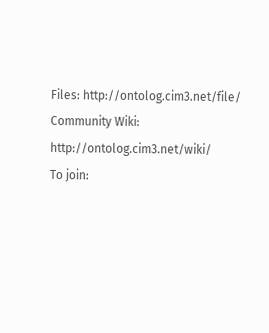Files: http://ontolog.cim3.net/file/
Community Wiki: http://ontolog.cim3.net/wiki/
To join: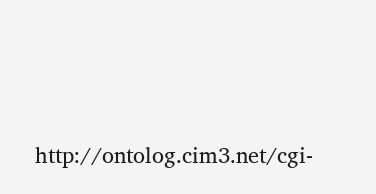http://ontolog.cim3.net/cgi-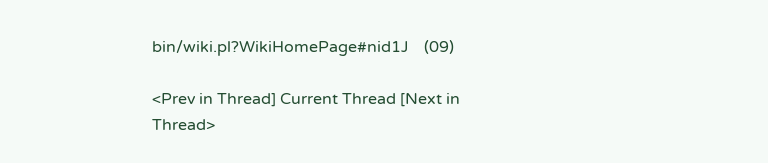bin/wiki.pl?WikiHomePage#nid1J    (09)

<Prev in Thread] Current Thread [Next in Thread>